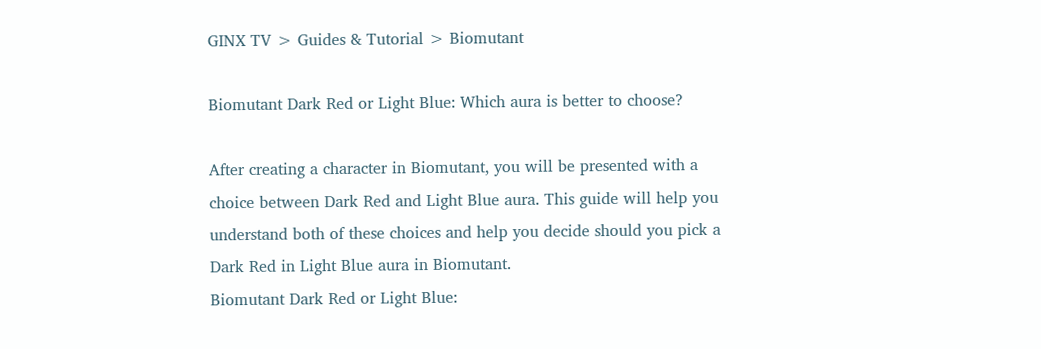GINX TV > Guides & Tutorial > Biomutant

Biomutant Dark Red or Light Blue: Which aura is better to choose?

After creating a character in Biomutant, you will be presented with a choice between Dark Red and Light Blue aura. This guide will help you understand both of these choices and help you decide should you pick a Dark Red in Light Blue aura in Biomutant.
Biomutant Dark Red or Light Blue: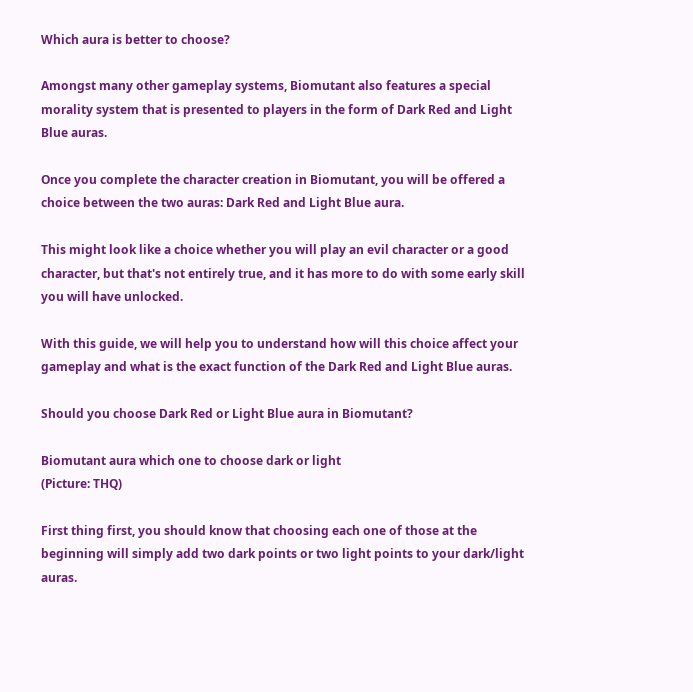Which aura is better to choose?

Amongst many other gameplay systems, Biomutant also features a special morality system that is presented to players in the form of Dark Red and Light Blue auras.

Once you complete the character creation in Biomutant, you will be offered a choice between the two auras: Dark Red and Light Blue aura.

This might look like a choice whether you will play an evil character or a good character, but that's not entirely true, and it has more to do with some early skill you will have unlocked.

With this guide, we will help you to understand how will this choice affect your gameplay and what is the exact function of the Dark Red and Light Blue auras.

Should you choose Dark Red or Light Blue aura in Biomutant?

Biomutant aura which one to choose dark or light
(Picture: THQ)

First thing first, you should know that choosing each one of those at the beginning will simply add two dark points or two light points to your dark/light auras.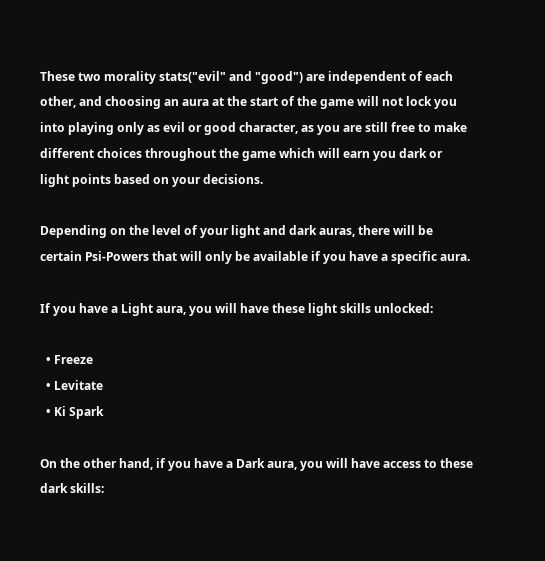These two morality stats("evil" and "good") are independent of each other, and choosing an aura at the start of the game will not lock you into playing only as evil or good character, as you are still free to make different choices throughout the game which will earn you dark or light points based on your decisions.

Depending on the level of your light and dark auras, there will be certain Psi-Powers that will only be available if you have a specific aura.

If you have a Light aura, you will have these light skills unlocked:

  • Freeze
  • Levitate
  • Ki Spark

On the other hand, if you have a Dark aura, you will have access to these dark skills: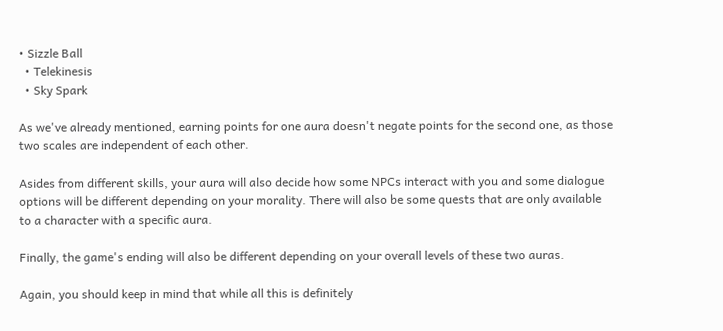• Sizzle Ball
  • Telekinesis
  • Sky Spark

As we've already mentioned, earning points for one aura doesn't negate points for the second one, as those two scales are independent of each other.

Asides from different skills, your aura will also decide how some NPCs interact with you and some dialogue options will be different depending on your morality. There will also be some quests that are only available to a character with a specific aura.

Finally, the game's ending will also be different depending on your overall levels of these two auras.

Again, you should keep in mind that while all this is definitely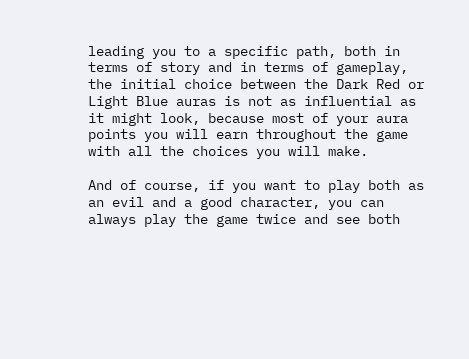leading you to a specific path, both in terms of story and in terms of gameplay, the initial choice between the Dark Red or Light Blue auras is not as influential as it might look, because most of your aura points you will earn throughout the game with all the choices you will make.

And of course, if you want to play both as an evil and a good character, you can always play the game twice and see both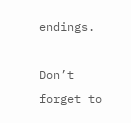endings.

Don’t forget to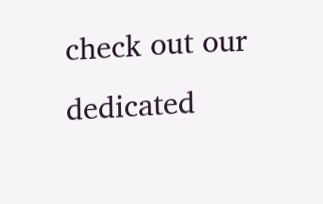check out our dedicated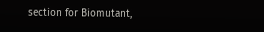section for Biomutant,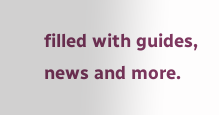filled with guides, news and more.